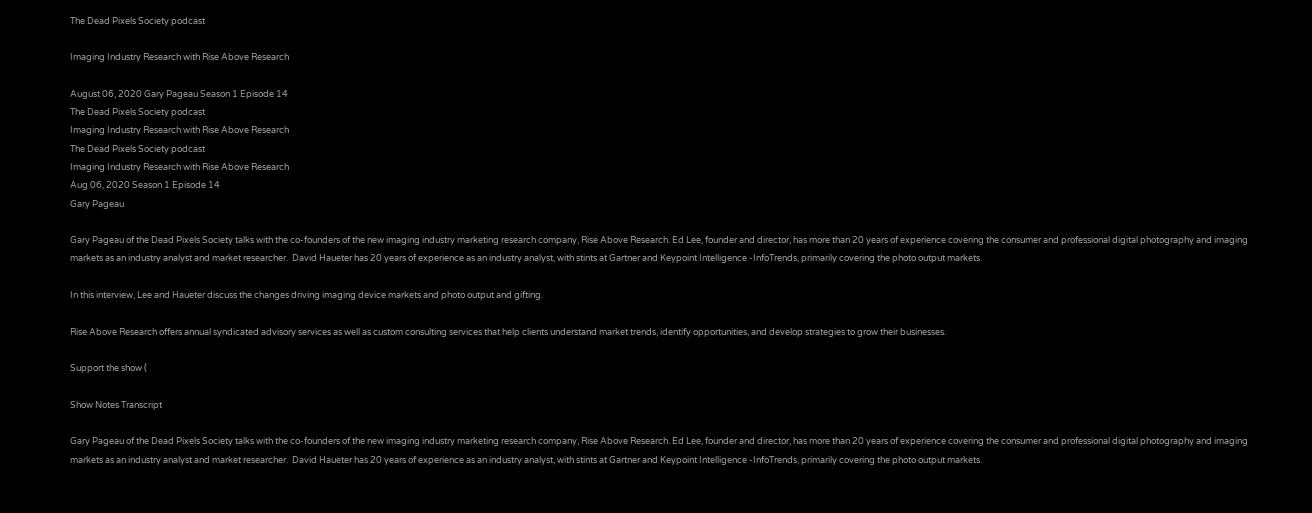The Dead Pixels Society podcast

Imaging Industry Research with Rise Above Research

August 06, 2020 Gary Pageau Season 1 Episode 14
The Dead Pixels Society podcast
Imaging Industry Research with Rise Above Research
The Dead Pixels Society podcast
Imaging Industry Research with Rise Above Research
Aug 06, 2020 Season 1 Episode 14
Gary Pageau

Gary Pageau of the Dead Pixels Society talks with the co-founders of the new imaging industry marketing research company, Rise Above Research. Ed Lee, founder and director, has more than 20 years of experience covering the consumer and professional digital photography and imaging markets as an industry analyst and market researcher.  David Haueter has 20 years of experience as an industry analyst, with stints at Gartner and Keypoint Intelligence -InfoTrends, primarily covering the photo output markets.

In this interview, Lee and Haueter discuss the changes driving imaging device markets and photo output and gifting.

Rise Above Research offers annual syndicated advisory services as well as custom consulting services that help clients understand market trends, identify opportunities, and develop strategies to grow their businesses.

Support the show (

Show Notes Transcript

Gary Pageau of the Dead Pixels Society talks with the co-founders of the new imaging industry marketing research company, Rise Above Research. Ed Lee, founder and director, has more than 20 years of experience covering the consumer and professional digital photography and imaging markets as an industry analyst and market researcher.  David Haueter has 20 years of experience as an industry analyst, with stints at Gartner and Keypoint Intelligence -InfoTrends, primarily covering the photo output markets.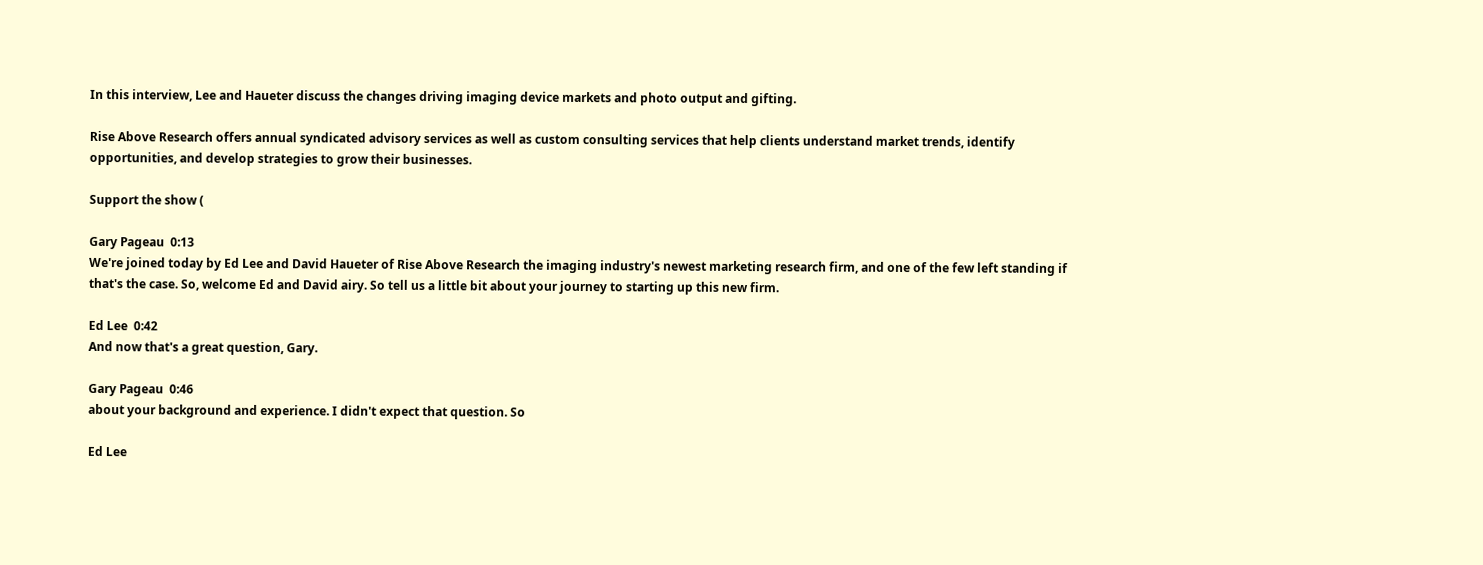In this interview, Lee and Haueter discuss the changes driving imaging device markets and photo output and gifting.

Rise Above Research offers annual syndicated advisory services as well as custom consulting services that help clients understand market trends, identify opportunities, and develop strategies to grow their businesses.

Support the show (

Gary Pageau  0:13
We're joined today by Ed Lee and David Haueter of Rise Above Research the imaging industry's newest marketing research firm, and one of the few left standing if that's the case. So, welcome Ed and David airy. So tell us a little bit about your journey to starting up this new firm.

Ed Lee  0:42
And now that's a great question, Gary.

Gary Pageau  0:46
about your background and experience. I didn't expect that question. So

Ed Lee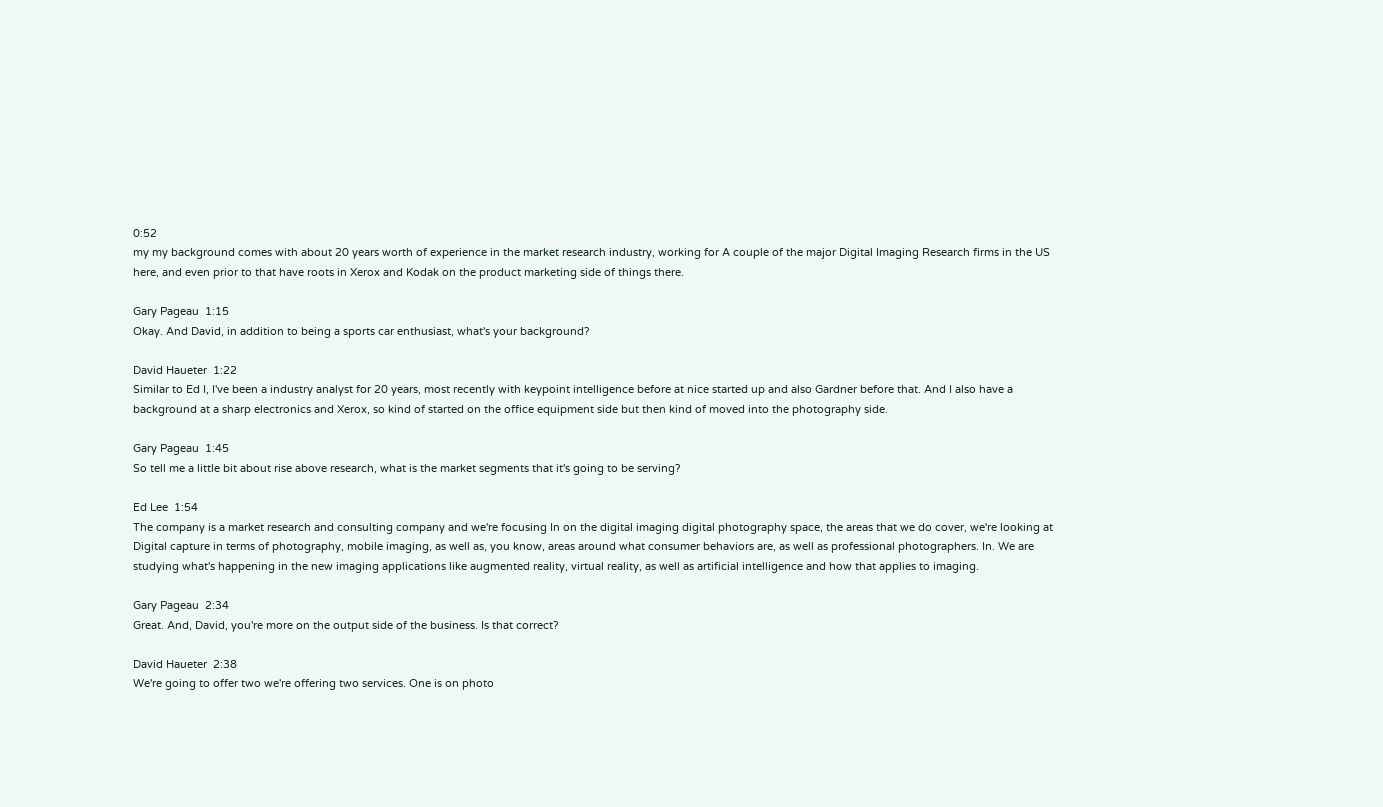0:52
my my background comes with about 20 years worth of experience in the market research industry, working for A couple of the major Digital Imaging Research firms in the US here, and even prior to that have roots in Xerox and Kodak on the product marketing side of things there.

Gary Pageau  1:15
Okay. And David, in addition to being a sports car enthusiast, what's your background?

David Haueter  1:22
Similar to Ed I, I've been a industry analyst for 20 years, most recently with keypoint intelligence before at nice started up and also Gardner before that. And I also have a background at a sharp electronics and Xerox, so kind of started on the office equipment side but then kind of moved into the photography side.

Gary Pageau  1:45
So tell me a little bit about rise above research, what is the market segments that it's going to be serving?

Ed Lee  1:54
The company is a market research and consulting company and we're focusing In on the digital imaging digital photography space, the areas that we do cover, we're looking at Digital capture in terms of photography, mobile imaging, as well as, you know, areas around what consumer behaviors are, as well as professional photographers. In. We are studying what's happening in the new imaging applications like augmented reality, virtual reality, as well as artificial intelligence and how that applies to imaging.

Gary Pageau  2:34
Great. And, David, you're more on the output side of the business. Is that correct?

David Haueter  2:38
We're going to offer two we're offering two services. One is on photo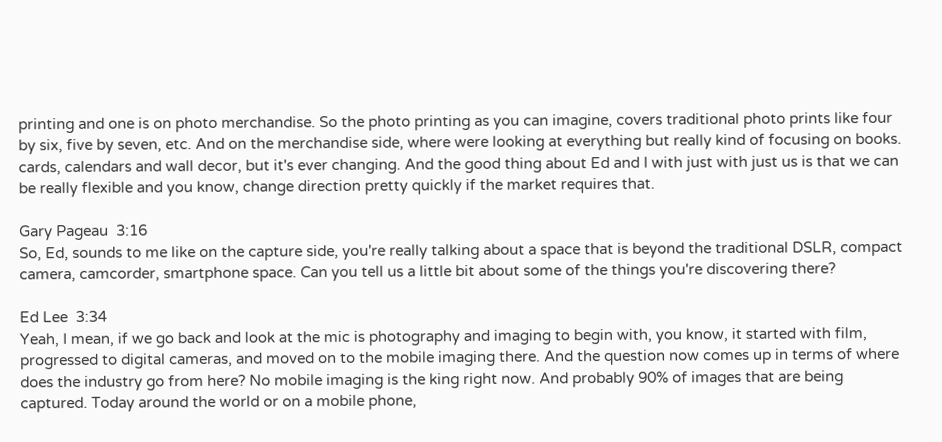printing and one is on photo merchandise. So the photo printing as you can imagine, covers traditional photo prints like four by six, five by seven, etc. And on the merchandise side, where were looking at everything but really kind of focusing on books. cards, calendars and wall decor, but it's ever changing. And the good thing about Ed and I with just with just us is that we can be really flexible and you know, change direction pretty quickly if the market requires that.

Gary Pageau  3:16
So, Ed, sounds to me like on the capture side, you're really talking about a space that is beyond the traditional DSLR, compact camera, camcorder, smartphone space. Can you tell us a little bit about some of the things you're discovering there?

Ed Lee  3:34
Yeah, I mean, if we go back and look at the mic is photography and imaging to begin with, you know, it started with film, progressed to digital cameras, and moved on to the mobile imaging there. And the question now comes up in terms of where does the industry go from here? No mobile imaging is the king right now. And probably 90% of images that are being captured. Today around the world or on a mobile phone,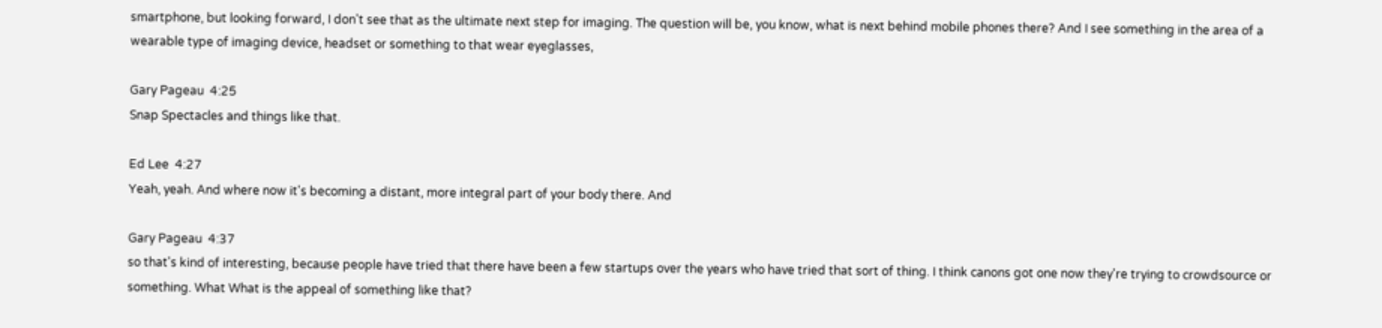smartphone, but looking forward, I don't see that as the ultimate next step for imaging. The question will be, you know, what is next behind mobile phones there? And I see something in the area of a wearable type of imaging device, headset or something to that wear eyeglasses,

Gary Pageau  4:25
Snap Spectacles and things like that.

Ed Lee  4:27
Yeah, yeah. And where now it's becoming a distant, more integral part of your body there. And

Gary Pageau  4:37
so that's kind of interesting, because people have tried that there have been a few startups over the years who have tried that sort of thing. I think canons got one now they're trying to crowdsource or something. What What is the appeal of something like that?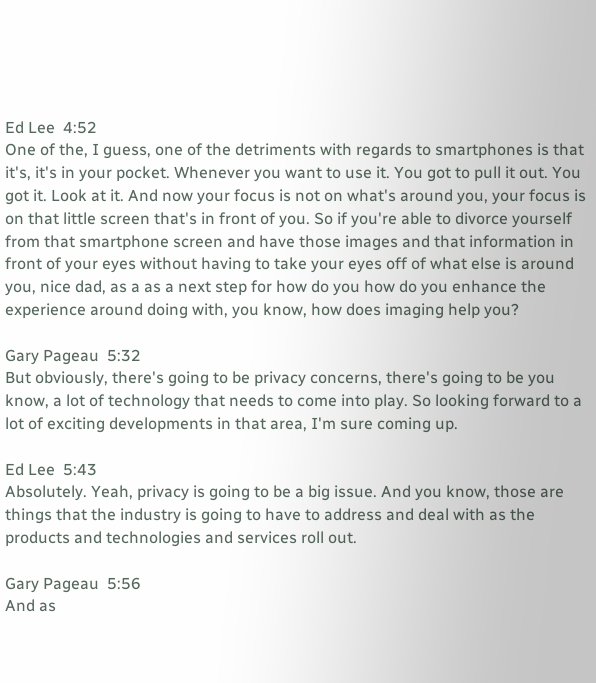Ed Lee  4:52
One of the, I guess, one of the detriments with regards to smartphones is that it's, it's in your pocket. Whenever you want to use it. You got to pull it out. You got it. Look at it. And now your focus is not on what's around you, your focus is on that little screen that's in front of you. So if you're able to divorce yourself from that smartphone screen and have those images and that information in front of your eyes without having to take your eyes off of what else is around you, nice dad, as a as a next step for how do you how do you enhance the experience around doing with, you know, how does imaging help you?

Gary Pageau  5:32
But obviously, there's going to be privacy concerns, there's going to be you know, a lot of technology that needs to come into play. So looking forward to a lot of exciting developments in that area, I'm sure coming up.

Ed Lee  5:43
Absolutely. Yeah, privacy is going to be a big issue. And you know, those are things that the industry is going to have to address and deal with as the products and technologies and services roll out.

Gary Pageau  5:56
And as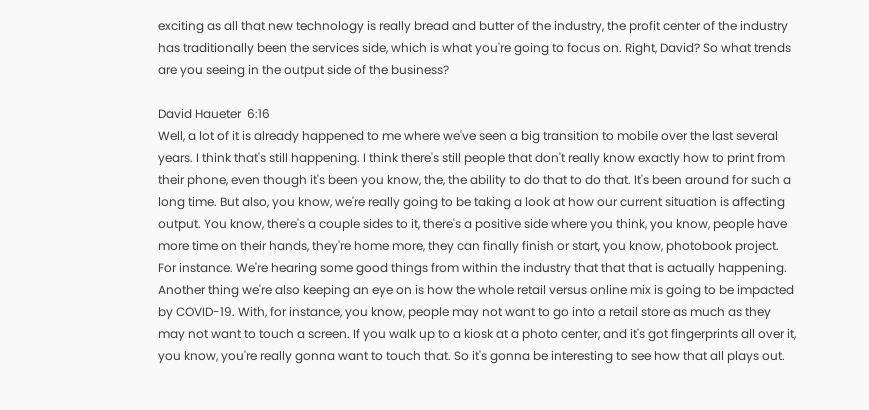exciting as all that new technology is really bread and butter of the industry, the profit center of the industry has traditionally been the services side, which is what you're going to focus on. Right, David? So what trends are you seeing in the output side of the business?

David Haueter  6:16
Well, a lot of it is already happened to me where we've seen a big transition to mobile over the last several years. I think that's still happening. I think there's still people that don't really know exactly how to print from their phone, even though it's been you know, the, the ability to do that to do that. It's been around for such a long time. But also, you know, we're really going to be taking a look at how our current situation is affecting output. You know, there's a couple sides to it, there's a positive side where you think, you know, people have more time on their hands, they're home more, they can finally finish or start, you know, photobook project. For instance. We're hearing some good things from within the industry that that that is actually happening. Another thing we're also keeping an eye on is how the whole retail versus online mix is going to be impacted by COVID-19. With, for instance, you know, people may not want to go into a retail store as much as they may not want to touch a screen. If you walk up to a kiosk at a photo center, and it's got fingerprints all over it, you know, you're really gonna want to touch that. So it's gonna be interesting to see how that all plays out.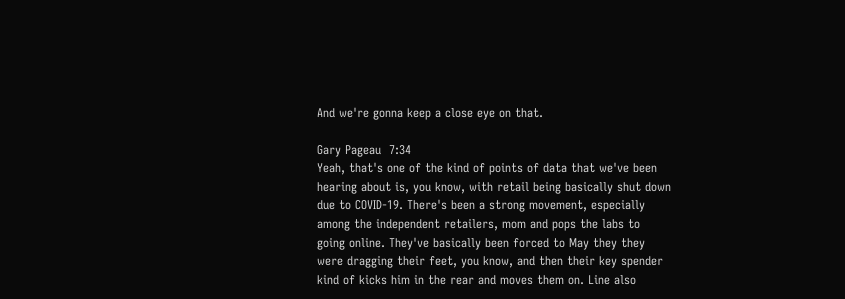And we're gonna keep a close eye on that.

Gary Pageau  7:34
Yeah, that's one of the kind of points of data that we've been hearing about is, you know, with retail being basically shut down due to COVID-19. There's been a strong movement, especially among the independent retailers, mom and pops the labs to going online. They've basically been forced to May they they were dragging their feet, you know, and then their key spender kind of kicks him in the rear and moves them on. Line also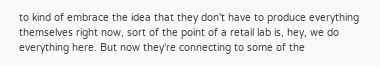to kind of embrace the idea that they don't have to produce everything themselves right now, sort of the point of a retail lab is, hey, we do everything here. But now they're connecting to some of the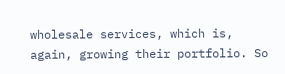wholesale services, which is, again, growing their portfolio. So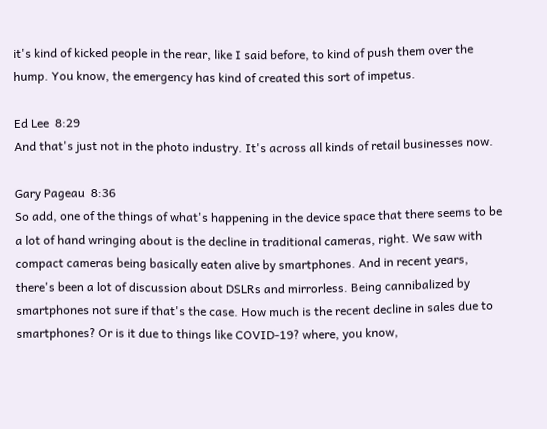it's kind of kicked people in the rear, like I said before, to kind of push them over the hump. You know, the emergency has kind of created this sort of impetus.

Ed Lee  8:29
And that's just not in the photo industry. It's across all kinds of retail businesses now.

Gary Pageau  8:36
So add, one of the things of what's happening in the device space that there seems to be a lot of hand wringing about is the decline in traditional cameras, right. We saw with compact cameras being basically eaten alive by smartphones. And in recent years, there's been a lot of discussion about DSLRs and mirrorless. Being cannibalized by smartphones not sure if that's the case. How much is the recent decline in sales due to smartphones? Or is it due to things like COVID-19? where, you know,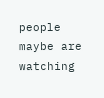people maybe are watching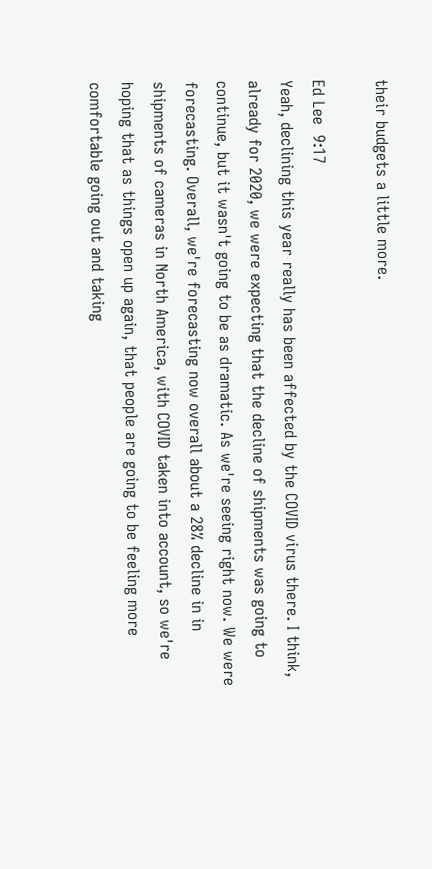their budgets a little more.

Ed Lee  9:17
Yeah, declining this year really has been affected by the COVID virus there. I think, already for 2020, we were expecting that the decline of shipments was going to continue, but it wasn't going to be as dramatic. As we're seeing right now. We were forecasting. Overall, we're forecasting now overall about a 28% decline in in shipments of cameras in North America, with COVID taken into account, so we're hoping that as things open up again, that people are going to be feeling more comfortable going out and taking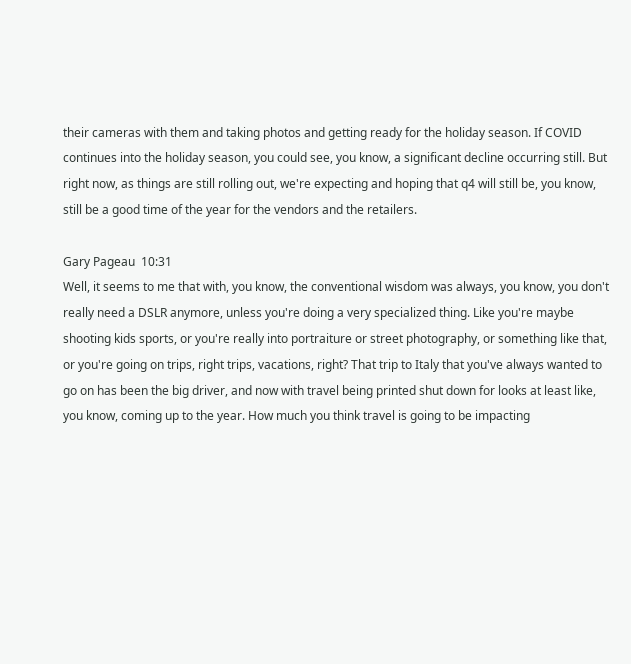their cameras with them and taking photos and getting ready for the holiday season. If COVID continues into the holiday season, you could see, you know, a significant decline occurring still. But right now, as things are still rolling out, we're expecting and hoping that q4 will still be, you know, still be a good time of the year for the vendors and the retailers.

Gary Pageau  10:31
Well, it seems to me that with, you know, the conventional wisdom was always, you know, you don't really need a DSLR anymore, unless you're doing a very specialized thing. Like you're maybe shooting kids sports, or you're really into portraiture or street photography, or something like that, or you're going on trips, right trips, vacations, right? That trip to Italy that you've always wanted to go on has been the big driver, and now with travel being printed shut down for looks at least like, you know, coming up to the year. How much you think travel is going to be impacting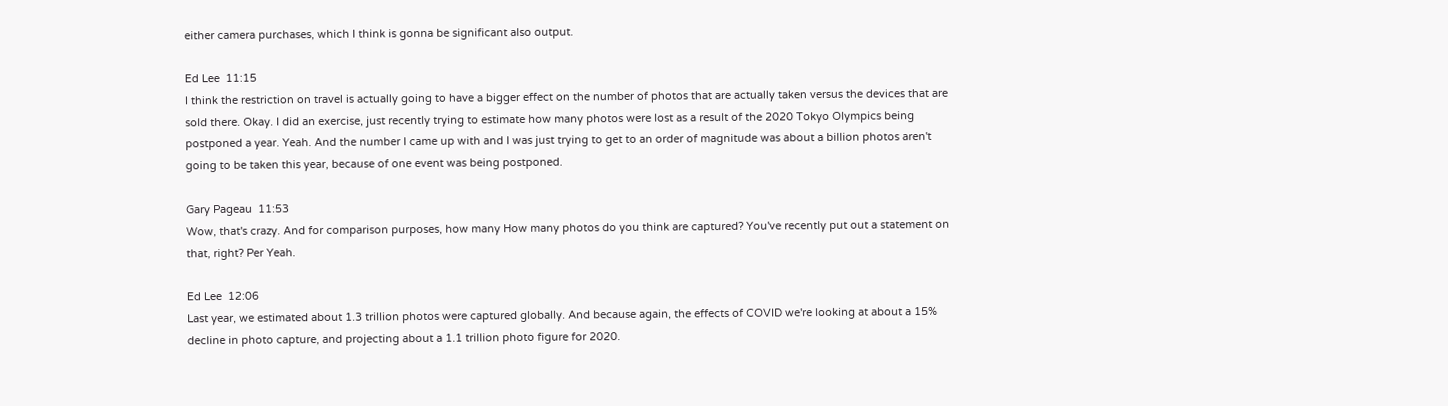either camera purchases, which I think is gonna be significant also output.

Ed Lee  11:15
I think the restriction on travel is actually going to have a bigger effect on the number of photos that are actually taken versus the devices that are sold there. Okay. I did an exercise, just recently trying to estimate how many photos were lost as a result of the 2020 Tokyo Olympics being postponed a year. Yeah. And the number I came up with and I was just trying to get to an order of magnitude was about a billion photos aren't going to be taken this year, because of one event was being postponed.

Gary Pageau  11:53
Wow, that's crazy. And for comparison purposes, how many How many photos do you think are captured? You've recently put out a statement on that, right? Per Yeah.

Ed Lee  12:06
Last year, we estimated about 1.3 trillion photos were captured globally. And because again, the effects of COVID we're looking at about a 15% decline in photo capture, and projecting about a 1.1 trillion photo figure for 2020.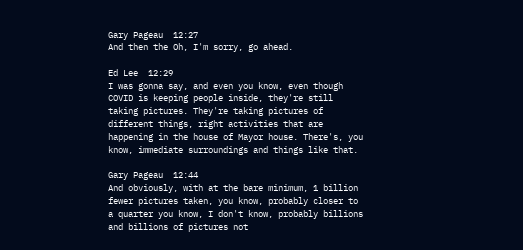Gary Pageau  12:27
And then the Oh, I'm sorry, go ahead.

Ed Lee  12:29
I was gonna say, and even you know, even though COVID is keeping people inside, they're still taking pictures. They're taking pictures of different things, right activities that are happening in the house of Mayor house. There's, you know, immediate surroundings and things like that.

Gary Pageau  12:44
And obviously, with at the bare minimum, 1 billion fewer pictures taken, you know, probably closer to a quarter you know, I don't know, probably billions and billions of pictures not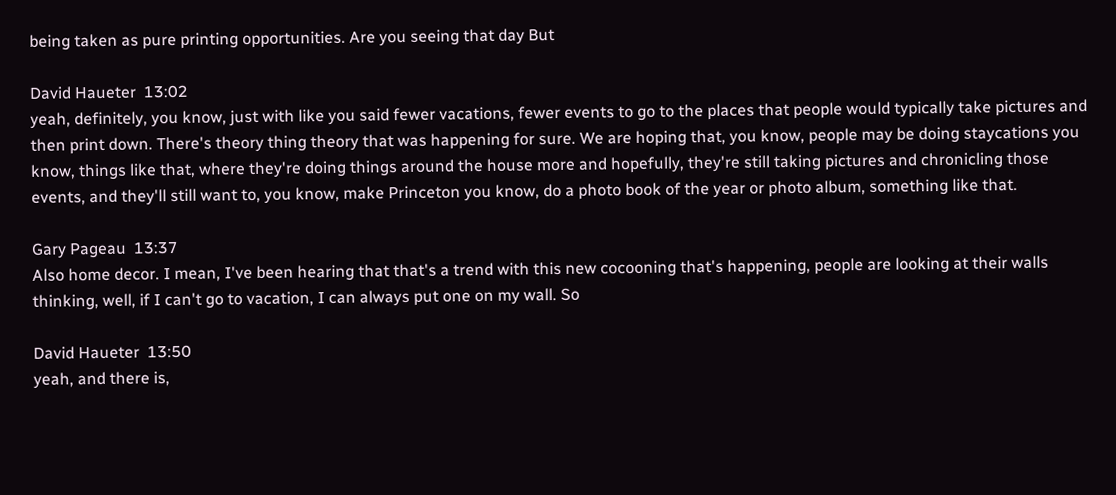being taken as pure printing opportunities. Are you seeing that day But

David Haueter  13:02
yeah, definitely, you know, just with like you said fewer vacations, fewer events to go to the places that people would typically take pictures and then print down. There's theory thing theory that was happening for sure. We are hoping that, you know, people may be doing staycations you know, things like that, where they're doing things around the house more and hopefully, they're still taking pictures and chronicling those events, and they'll still want to, you know, make Princeton you know, do a photo book of the year or photo album, something like that.

Gary Pageau  13:37
Also home decor. I mean, I've been hearing that that's a trend with this new cocooning that's happening, people are looking at their walls thinking, well, if I can't go to vacation, I can always put one on my wall. So

David Haueter  13:50
yeah, and there is,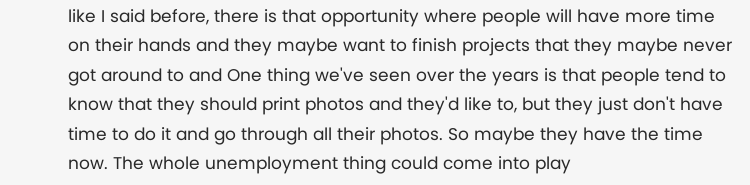like I said before, there is that opportunity where people will have more time on their hands and they maybe want to finish projects that they maybe never got around to and One thing we've seen over the years is that people tend to know that they should print photos and they'd like to, but they just don't have time to do it and go through all their photos. So maybe they have the time now. The whole unemployment thing could come into play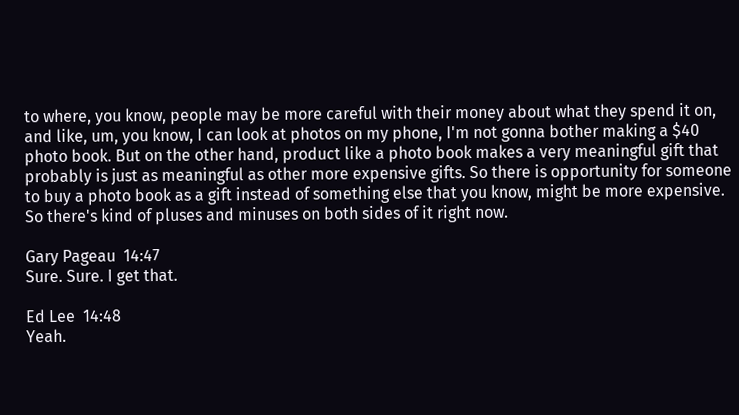to where, you know, people may be more careful with their money about what they spend it on, and like, um, you know, I can look at photos on my phone, I'm not gonna bother making a $40 photo book. But on the other hand, product like a photo book makes a very meaningful gift that probably is just as meaningful as other more expensive gifts. So there is opportunity for someone to buy a photo book as a gift instead of something else that you know, might be more expensive. So there's kind of pluses and minuses on both sides of it right now.

Gary Pageau  14:47
Sure. Sure. I get that.

Ed Lee  14:48
Yeah.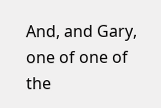And, and Gary, one of one of the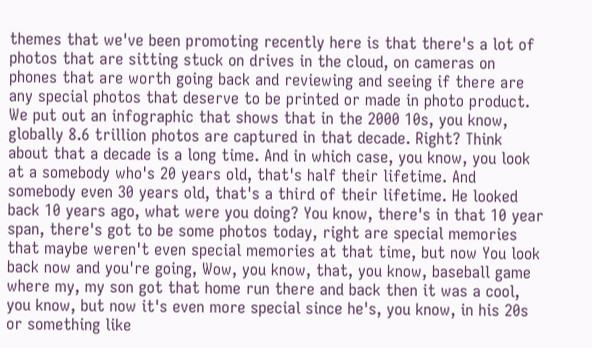themes that we've been promoting recently here is that there's a lot of photos that are sitting stuck on drives in the cloud, on cameras on phones that are worth going back and reviewing and seeing if there are any special photos that deserve to be printed or made in photo product. We put out an infographic that shows that in the 2000 10s, you know, globally 8.6 trillion photos are captured in that decade. Right? Think about that a decade is a long time. And in which case, you know, you look at a somebody who's 20 years old, that's half their lifetime. And somebody even 30 years old, that's a third of their lifetime. He looked back 10 years ago, what were you doing? You know, there's in that 10 year span, there's got to be some photos today, right are special memories that maybe weren't even special memories at that time, but now You look back now and you're going, Wow, you know, that, you know, baseball game where my, my son got that home run there and back then it was a cool, you know, but now it's even more special since he's, you know, in his 20s or something like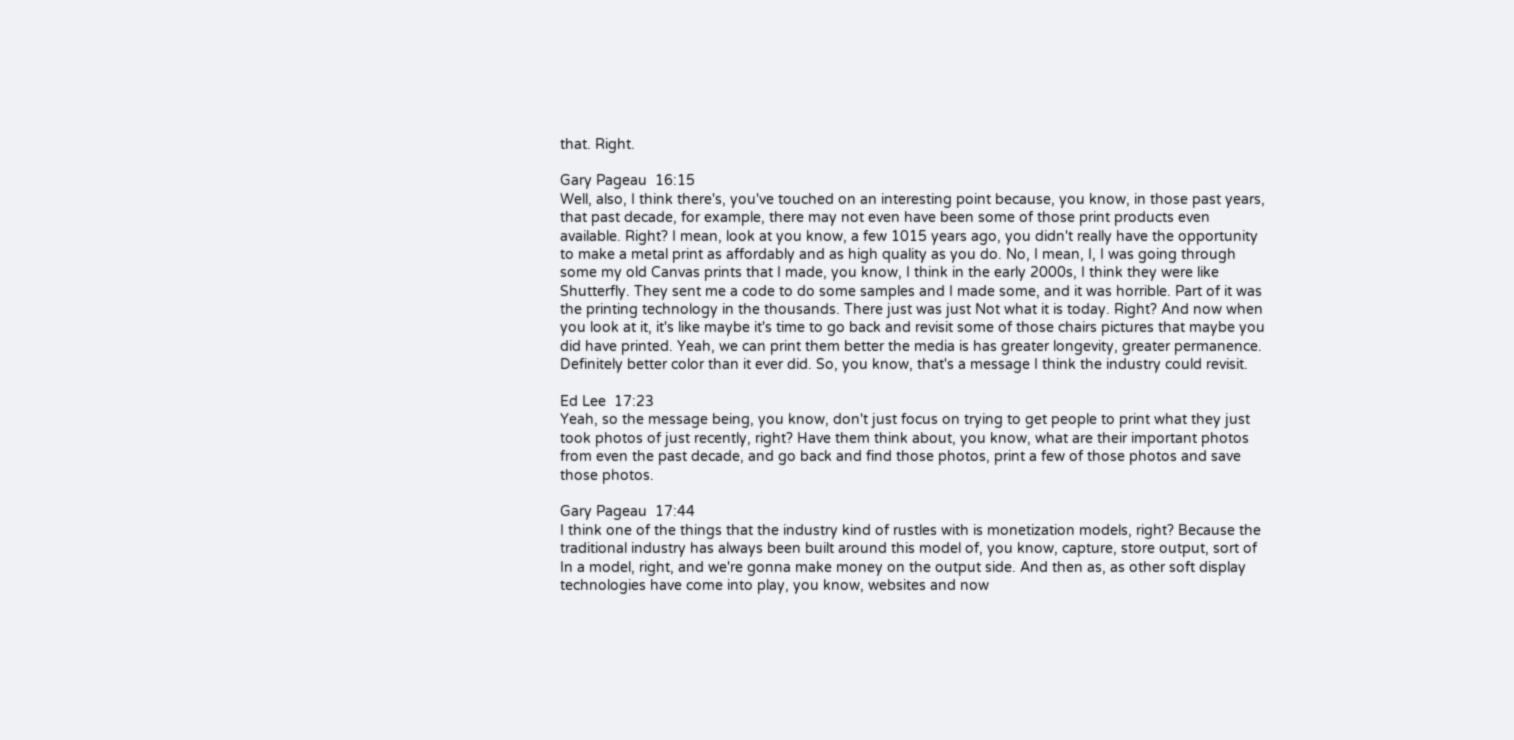that. Right.

Gary Pageau  16:15
Well, also, I think there's, you've touched on an interesting point because, you know, in those past years, that past decade, for example, there may not even have been some of those print products even available. Right? I mean, look at you know, a few 1015 years ago, you didn't really have the opportunity to make a metal print as affordably and as high quality as you do. No, I mean, I, I was going through some my old Canvas prints that I made, you know, I think in the early 2000s, I think they were like Shutterfly. They sent me a code to do some samples and I made some, and it was horrible. Part of it was the printing technology in the thousands. There just was just Not what it is today. Right? And now when you look at it, it's like maybe it's time to go back and revisit some of those chairs pictures that maybe you did have printed. Yeah, we can print them better the media is has greater longevity, greater permanence. Definitely better color than it ever did. So, you know, that's a message I think the industry could revisit.

Ed Lee  17:23
Yeah, so the message being, you know, don't just focus on trying to get people to print what they just took photos of just recently, right? Have them think about, you know, what are their important photos from even the past decade, and go back and find those photos, print a few of those photos and save those photos.

Gary Pageau  17:44
I think one of the things that the industry kind of rustles with is monetization models, right? Because the traditional industry has always been built around this model of, you know, capture, store output, sort of In a model, right, and we're gonna make money on the output side. And then as, as other soft display technologies have come into play, you know, websites and now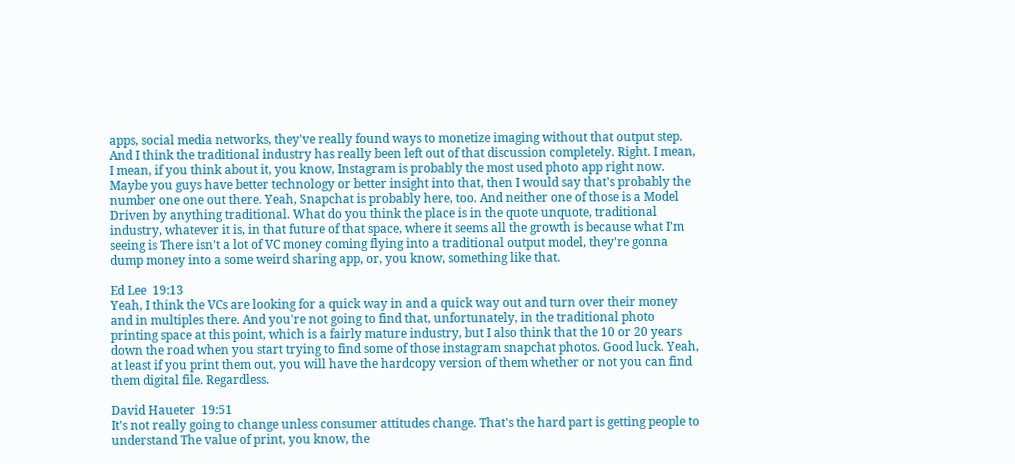apps, social media networks, they've really found ways to monetize imaging without that output step. And I think the traditional industry has really been left out of that discussion completely. Right. I mean, I mean, if you think about it, you know, Instagram is probably the most used photo app right now. Maybe you guys have better technology or better insight into that, then I would say that's probably the number one one out there. Yeah, Snapchat is probably here, too. And neither one of those is a Model Driven by anything traditional. What do you think the place is in the quote unquote, traditional industry, whatever it is, in that future of that space, where it seems all the growth is because what I'm seeing is There isn't a lot of VC money coming flying into a traditional output model, they're gonna dump money into a some weird sharing app, or, you know, something like that.

Ed Lee  19:13
Yeah, I think the VCs are looking for a quick way in and a quick way out and turn over their money and in multiples there. And you're not going to find that, unfortunately, in the traditional photo printing space at this point, which is a fairly mature industry, but I also think that the 10 or 20 years down the road when you start trying to find some of those instagram snapchat photos. Good luck. Yeah, at least if you print them out, you will have the hardcopy version of them whether or not you can find them digital file. Regardless.

David Haueter  19:51
It's not really going to change unless consumer attitudes change. That's the hard part is getting people to understand The value of print, you know, the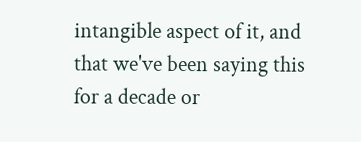intangible aspect of it, and that we've been saying this for a decade or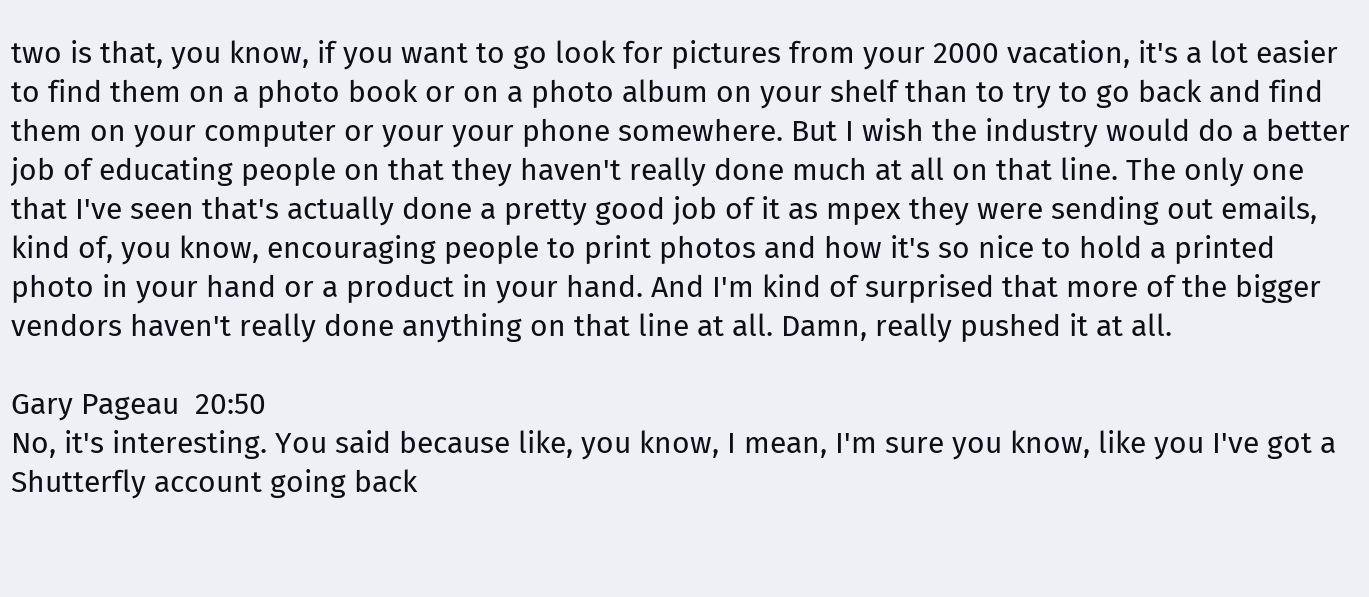two is that, you know, if you want to go look for pictures from your 2000 vacation, it's a lot easier to find them on a photo book or on a photo album on your shelf than to try to go back and find them on your computer or your your phone somewhere. But I wish the industry would do a better job of educating people on that they haven't really done much at all on that line. The only one that I've seen that's actually done a pretty good job of it as mpex they were sending out emails, kind of, you know, encouraging people to print photos and how it's so nice to hold a printed photo in your hand or a product in your hand. And I'm kind of surprised that more of the bigger vendors haven't really done anything on that line at all. Damn, really pushed it at all.

Gary Pageau  20:50
No, it's interesting. You said because like, you know, I mean, I'm sure you know, like you I've got a Shutterfly account going back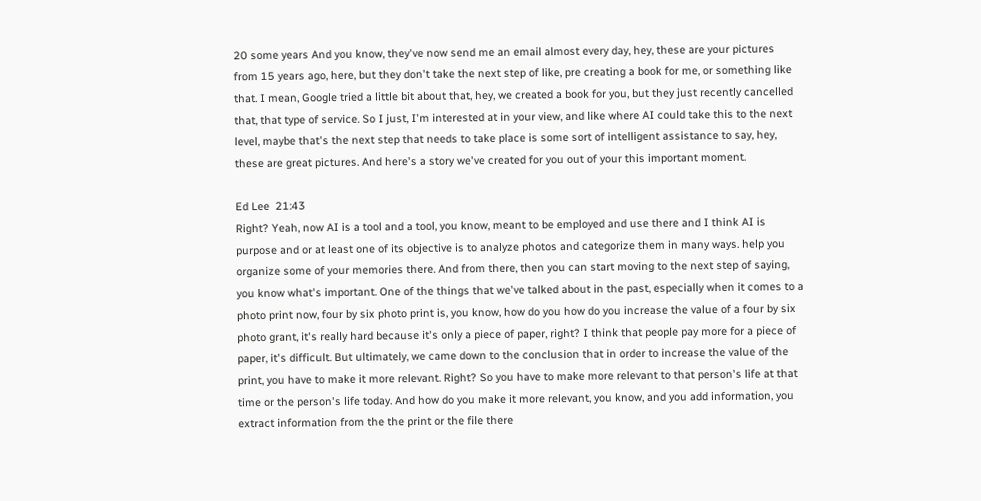20 some years And you know, they've now send me an email almost every day, hey, these are your pictures from 15 years ago, here, but they don't take the next step of like, pre creating a book for me, or something like that. I mean, Google tried a little bit about that, hey, we created a book for you, but they just recently cancelled that, that type of service. So I just, I'm interested at in your view, and like where AI could take this to the next level, maybe that's the next step that needs to take place is some sort of intelligent assistance to say, hey, these are great pictures. And here's a story we've created for you out of your this important moment.

Ed Lee  21:43
Right? Yeah, now AI is a tool and a tool, you know, meant to be employed and use there and I think AI is purpose and or at least one of its objective is to analyze photos and categorize them in many ways. help you organize some of your memories there. And from there, then you can start moving to the next step of saying, you know what's important. One of the things that we've talked about in the past, especially when it comes to a photo print now, four by six photo print is, you know, how do you how do you increase the value of a four by six photo grant, it's really hard because it's only a piece of paper, right? I think that people pay more for a piece of paper, it's difficult. But ultimately, we came down to the conclusion that in order to increase the value of the print, you have to make it more relevant. Right? So you have to make more relevant to that person's life at that time or the person's life today. And how do you make it more relevant, you know, and you add information, you extract information from the the print or the file there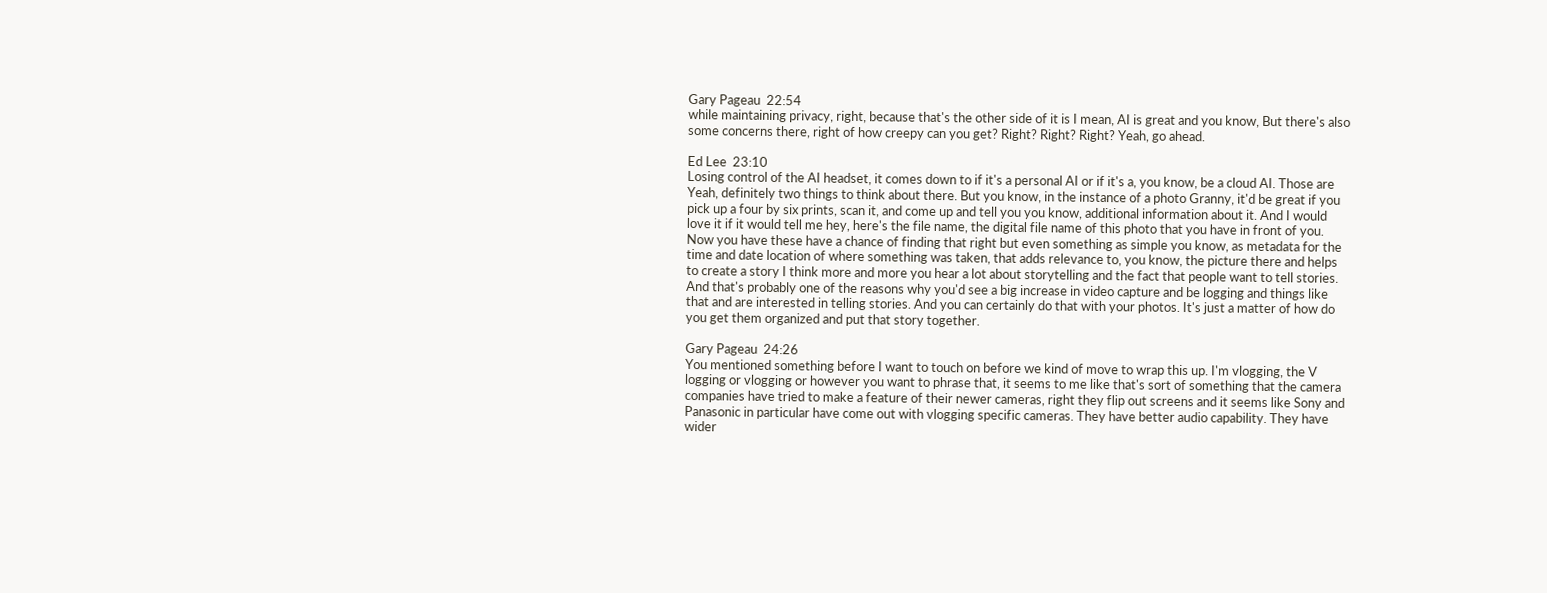Gary Pageau  22:54
while maintaining privacy, right, because that's the other side of it is I mean, AI is great and you know, But there's also some concerns there, right of how creepy can you get? Right? Right? Right? Yeah, go ahead.

Ed Lee  23:10
Losing control of the AI headset, it comes down to if it's a personal AI or if it's a, you know, be a cloud AI. Those are Yeah, definitely two things to think about there. But you know, in the instance of a photo Granny, it'd be great if you pick up a four by six prints, scan it, and come up and tell you you know, additional information about it. And I would love it if it would tell me hey, here's the file name, the digital file name of this photo that you have in front of you. Now you have these have a chance of finding that right but even something as simple you know, as metadata for the time and date location of where something was taken, that adds relevance to, you know, the picture there and helps to create a story I think more and more you hear a lot about storytelling and the fact that people want to tell stories. And that's probably one of the reasons why you'd see a big increase in video capture and be logging and things like that and are interested in telling stories. And you can certainly do that with your photos. It's just a matter of how do you get them organized and put that story together.

Gary Pageau  24:26
You mentioned something before I want to touch on before we kind of move to wrap this up. I'm vlogging, the V logging or vlogging or however you want to phrase that, it seems to me like that's sort of something that the camera companies have tried to make a feature of their newer cameras, right they flip out screens and it seems like Sony and Panasonic in particular have come out with vlogging specific cameras. They have better audio capability. They have wider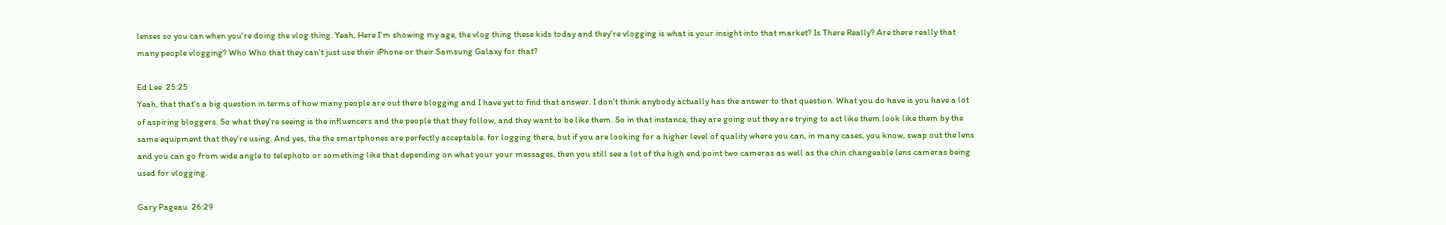lenses so you can when you're doing the vlog thing. Yeah, Here I'm showing my age, the vlog thing these kids today and they're vlogging is what is your insight into that market? Is There Really? Are there really that many people vlogging? Who Who that they can't just use their iPhone or their Samsung Galaxy for that?

Ed Lee  25:25
Yeah, that that's a big question in terms of how many people are out there blogging and I have yet to find that answer. I don't think anybody actually has the answer to that question. What you do have is you have a lot of aspiring bloggers. So what they're seeing is the influencers and the people that they follow, and they want to be like them. So in that instance, they are going out they are trying to act like them look like them by the same equipment that they're using. And yes, the the smartphones are perfectly acceptable. for logging there, but if you are looking for a higher level of quality where you can, in many cases, you know, swap out the lens and you can go from wide angle to telephoto or something like that depending on what your your messages, then you still see a lot of the high end point two cameras as well as the chin changeable lens cameras being used for vlogging.

Gary Pageau  26:29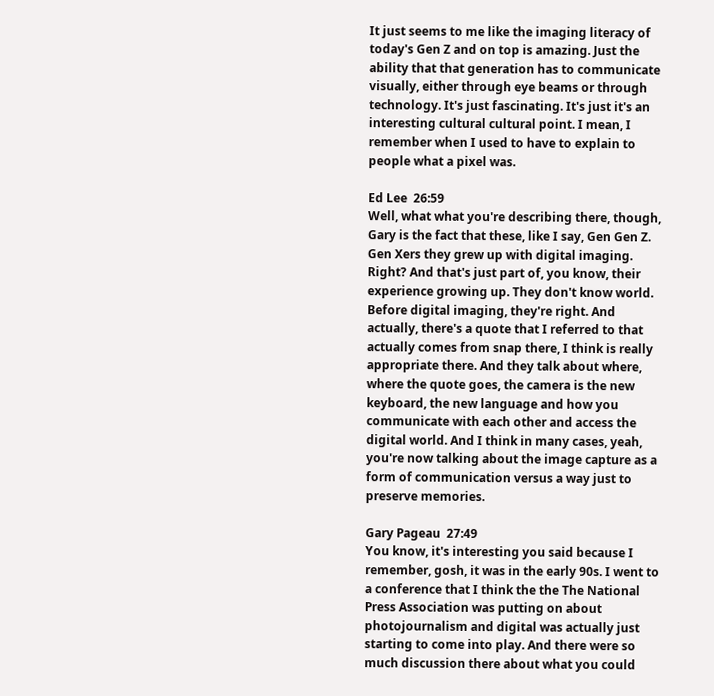It just seems to me like the imaging literacy of today's Gen Z and on top is amazing. Just the ability that that generation has to communicate visually, either through eye beams or through technology. It's just fascinating. It's just it's an interesting cultural cultural point. I mean, I remember when I used to have to explain to people what a pixel was.

Ed Lee  26:59
Well, what what you're describing there, though, Gary is the fact that these, like I say, Gen Gen Z. Gen Xers they grew up with digital imaging. Right? And that's just part of, you know, their experience growing up. They don't know world. Before digital imaging, they're right. And actually, there's a quote that I referred to that actually comes from snap there, I think is really appropriate there. And they talk about where, where the quote goes, the camera is the new keyboard, the new language and how you communicate with each other and access the digital world. And I think in many cases, yeah, you're now talking about the image capture as a form of communication versus a way just to preserve memories.

Gary Pageau  27:49
You know, it's interesting you said because I remember, gosh, it was in the early 90s. I went to a conference that I think the the The National Press Association was putting on about photojournalism and digital was actually just starting to come into play. And there were so much discussion there about what you could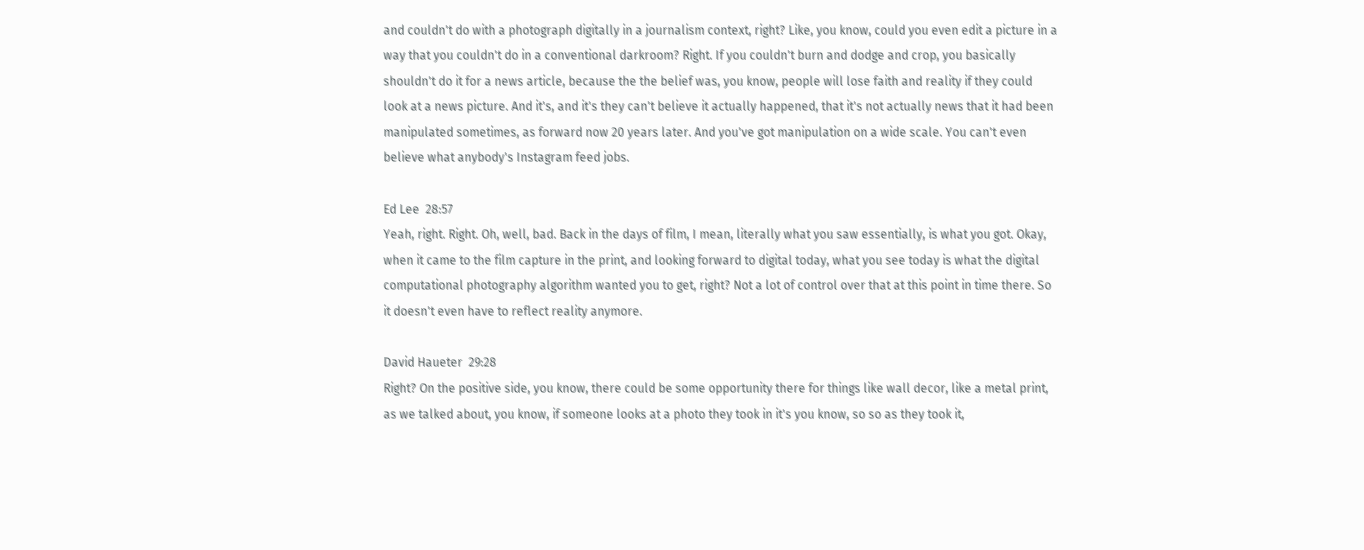and couldn't do with a photograph digitally in a journalism context, right? Like, you know, could you even edit a picture in a way that you couldn't do in a conventional darkroom? Right. If you couldn't burn and dodge and crop, you basically shouldn't do it for a news article, because the the belief was, you know, people will lose faith and reality if they could look at a news picture. And it's, and it's they can't believe it actually happened, that it's not actually news that it had been manipulated sometimes, as forward now 20 years later. And you've got manipulation on a wide scale. You can't even believe what anybody's Instagram feed jobs.

Ed Lee  28:57
Yeah, right. Right. Oh, well, bad. Back in the days of film, I mean, literally what you saw essentially, is what you got. Okay, when it came to the film capture in the print, and looking forward to digital today, what you see today is what the digital computational photography algorithm wanted you to get, right? Not a lot of control over that at this point in time there. So it doesn't even have to reflect reality anymore.

David Haueter  29:28
Right? On the positive side, you know, there could be some opportunity there for things like wall decor, like a metal print, as we talked about, you know, if someone looks at a photo they took in it's you know, so so as they took it,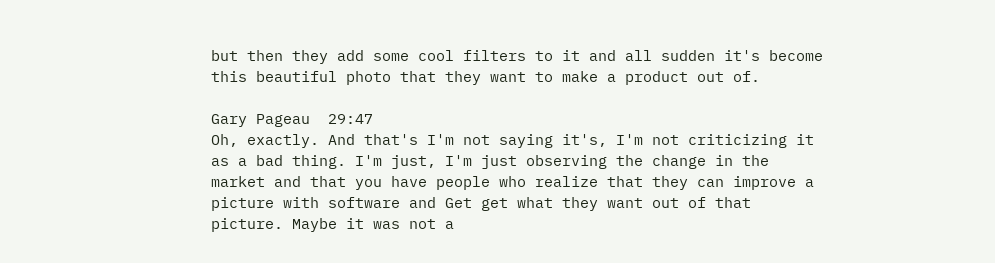but then they add some cool filters to it and all sudden it's become this beautiful photo that they want to make a product out of.

Gary Pageau  29:47
Oh, exactly. And that's I'm not saying it's, I'm not criticizing it as a bad thing. I'm just, I'm just observing the change in the market and that you have people who realize that they can improve a picture with software and Get get what they want out of that picture. Maybe it was not a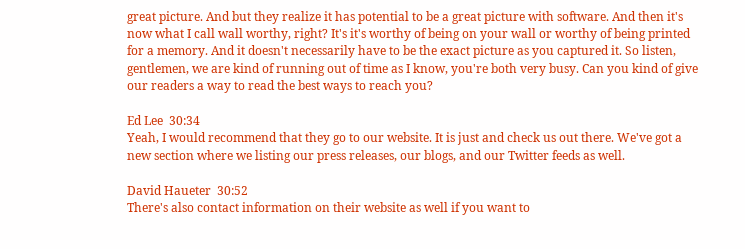great picture. And but they realize it has potential to be a great picture with software. And then it's now what I call wall worthy, right? It's it's worthy of being on your wall or worthy of being printed for a memory. And it doesn't necessarily have to be the exact picture as you captured it. So listen, gentlemen, we are kind of running out of time as I know, you're both very busy. Can you kind of give our readers a way to read the best ways to reach you?

Ed Lee  30:34
Yeah, I would recommend that they go to our website. It is just and check us out there. We've got a new section where we listing our press releases, our blogs, and our Twitter feeds as well.

David Haueter  30:52
There's also contact information on their website as well if you want to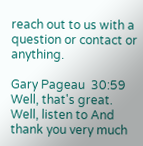reach out to us with a question or contact or anything.

Gary Pageau  30:59
Well, that's great. Well, listen to And thank you very much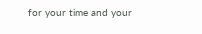for your time and your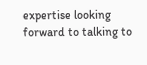expertise looking forward to talking to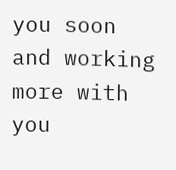you soon and working more with you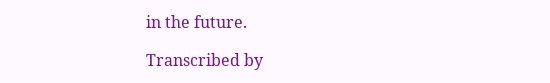in the future.

Transcribed by